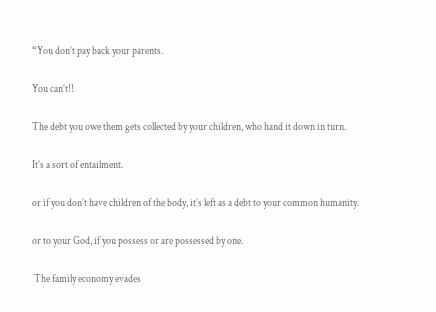“You don’t pay back your parents.

You can’t!!

The debt you owe them gets collected by your children, who hand it down in turn.

It’s a sort of entailment.

or if you don’t have children of the body, it’s left as a debt to your common humanity.

or to your God, if you possess or are possessed by one.

 The family economy evades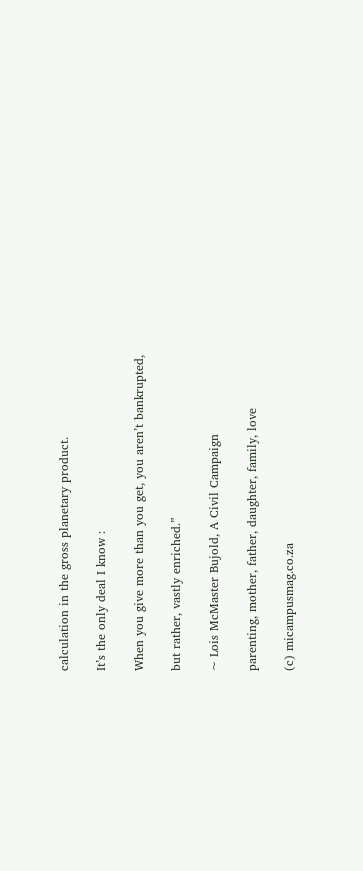calculation in the gross planetary product.

It’s the only deal I know :

When you give more than you get, you aren’t bankrupted,

but rather, vastly enriched.”

~ Lois McMaster Bujold, A Civil Campaign

parenting, mother, father, daughter, family, love

(c) micampusmag.co.za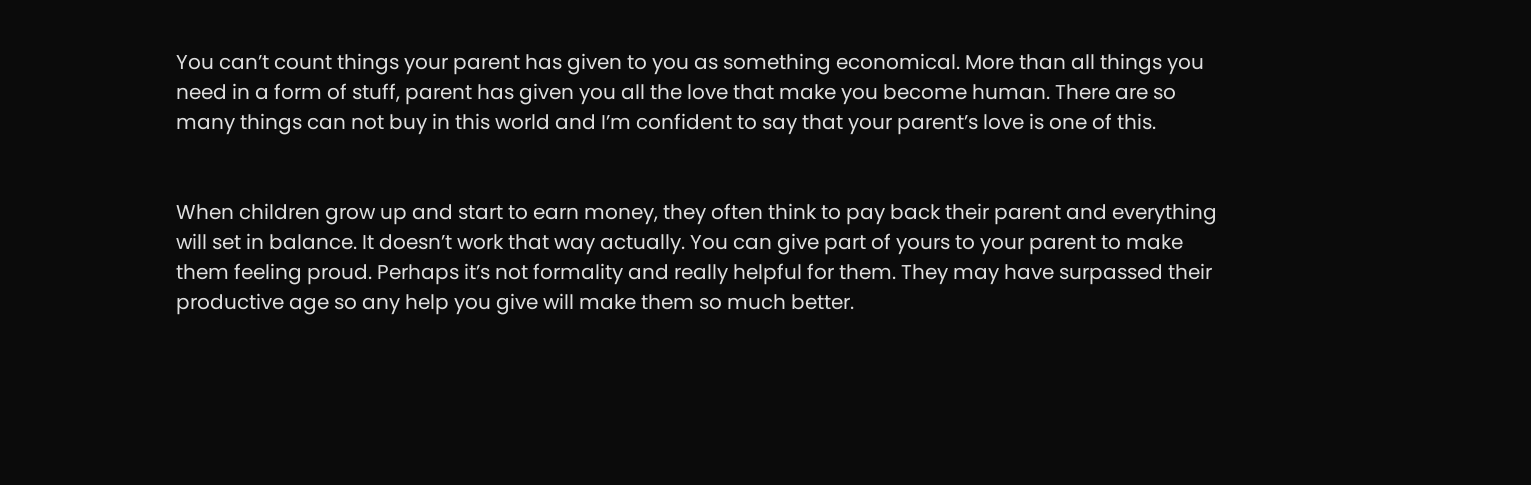You can’t count things your parent has given to you as something economical. More than all things you need in a form of stuff, parent has given you all the love that make you become human. There are so many things can not buy in this world and I’m confident to say that your parent’s love is one of this.


When children grow up and start to earn money, they often think to pay back their parent and everything will set in balance. It doesn’t work that way actually. You can give part of yours to your parent to make them feeling proud. Perhaps it’s not formality and really helpful for them. They may have surpassed their productive age so any help you give will make them so much better.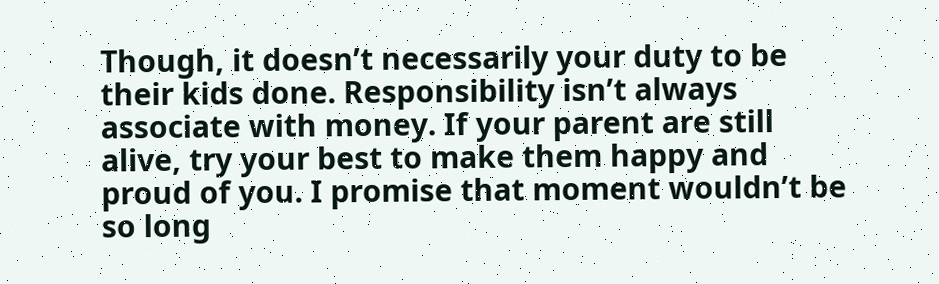Though, it doesn’t necessarily your duty to be their kids done. Responsibility isn’t always associate with money. If your parent are still alive, try your best to make them happy and proud of you. I promise that moment wouldn’t be so long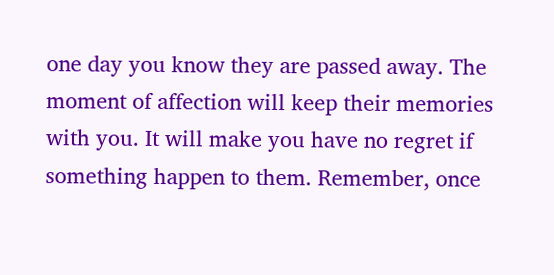one day you know they are passed away. The moment of affection will keep their memories with you. It will make you have no regret if something happen to them. Remember, once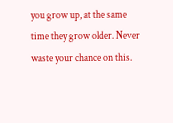you grow up, at the same time they grow older. Never waste your chance on this.